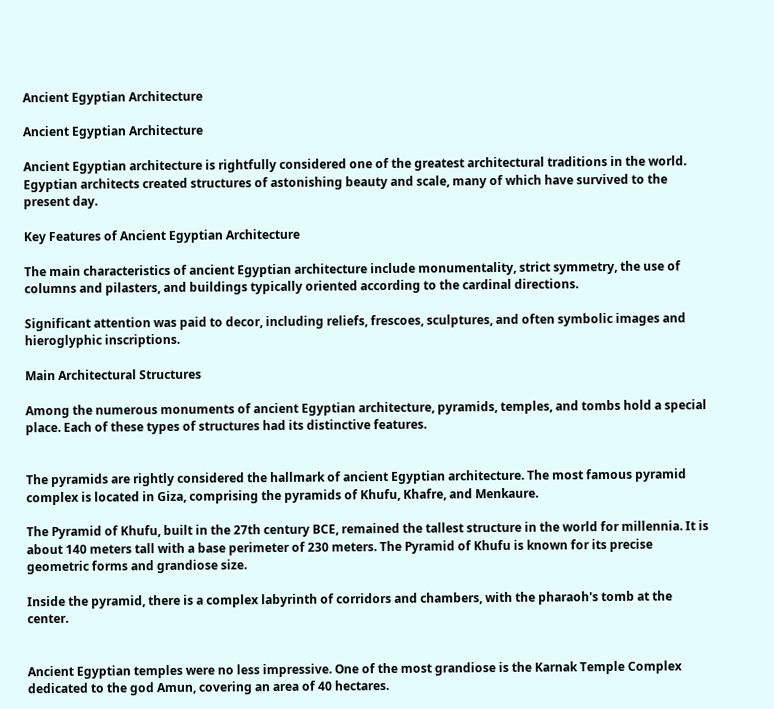Ancient Egyptian Architecture

Ancient Egyptian Architecture

Ancient Egyptian architecture is rightfully considered one of the greatest architectural traditions in the world. Egyptian architects created structures of astonishing beauty and scale, many of which have survived to the present day.

Key Features of Ancient Egyptian Architecture

The main characteristics of ancient Egyptian architecture include monumentality, strict symmetry, the use of columns and pilasters, and buildings typically oriented according to the cardinal directions.

Significant attention was paid to decor, including reliefs, frescoes, sculptures, and often symbolic images and hieroglyphic inscriptions.

Main Architectural Structures

Among the numerous monuments of ancient Egyptian architecture, pyramids, temples, and tombs hold a special place. Each of these types of structures had its distinctive features.


The pyramids are rightly considered the hallmark of ancient Egyptian architecture. The most famous pyramid complex is located in Giza, comprising the pyramids of Khufu, Khafre, and Menkaure.

The Pyramid of Khufu, built in the 27th century BCE, remained the tallest structure in the world for millennia. It is about 140 meters tall with a base perimeter of 230 meters. The Pyramid of Khufu is known for its precise geometric forms and grandiose size.

Inside the pyramid, there is a complex labyrinth of corridors and chambers, with the pharaoh's tomb at the center.


Ancient Egyptian temples were no less impressive. One of the most grandiose is the Karnak Temple Complex dedicated to the god Amun, covering an area of 40 hectares.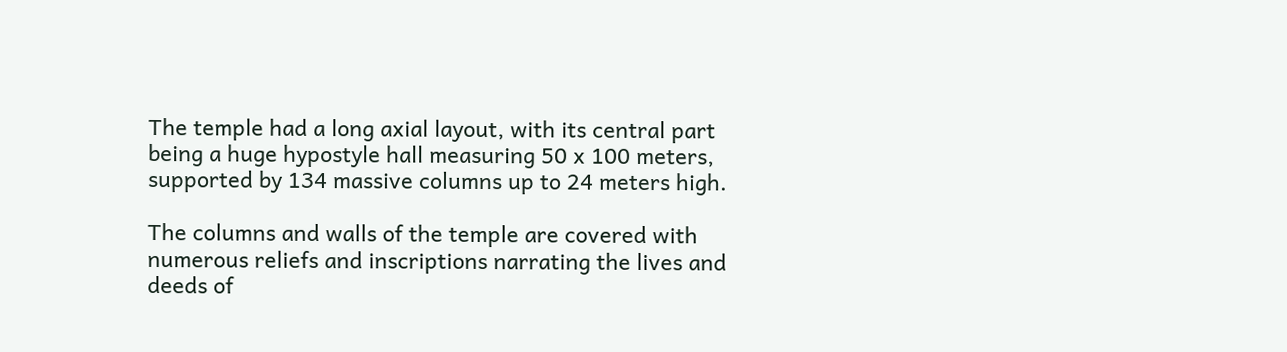The temple had a long axial layout, with its central part being a huge hypostyle hall measuring 50 x 100 meters, supported by 134 massive columns up to 24 meters high.

The columns and walls of the temple are covered with numerous reliefs and inscriptions narrating the lives and deeds of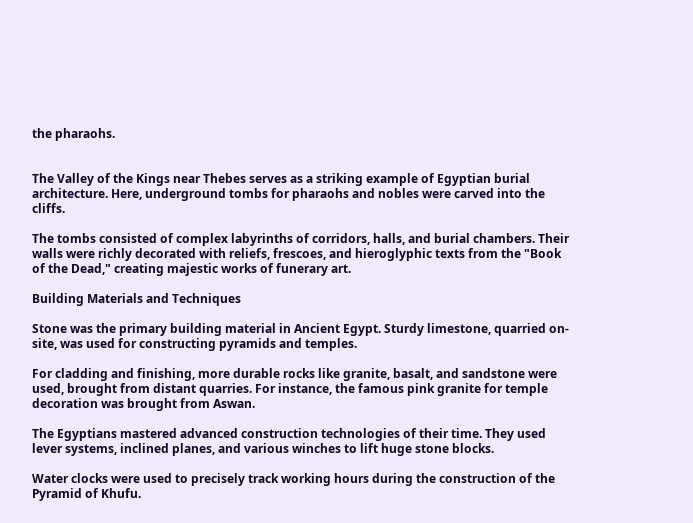the pharaohs.


The Valley of the Kings near Thebes serves as a striking example of Egyptian burial architecture. Here, underground tombs for pharaohs and nobles were carved into the cliffs.

The tombs consisted of complex labyrinths of corridors, halls, and burial chambers. Their walls were richly decorated with reliefs, frescoes, and hieroglyphic texts from the "Book of the Dead," creating majestic works of funerary art.

Building Materials and Techniques

Stone was the primary building material in Ancient Egypt. Sturdy limestone, quarried on-site, was used for constructing pyramids and temples.

For cladding and finishing, more durable rocks like granite, basalt, and sandstone were used, brought from distant quarries. For instance, the famous pink granite for temple decoration was brought from Aswan.

The Egyptians mastered advanced construction technologies of their time. They used lever systems, inclined planes, and various winches to lift huge stone blocks.

Water clocks were used to precisely track working hours during the construction of the Pyramid of Khufu.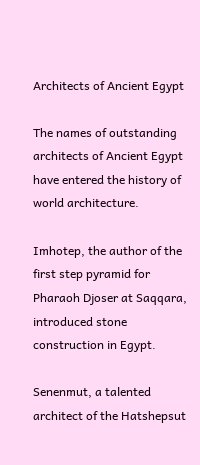Architects of Ancient Egypt

The names of outstanding architects of Ancient Egypt have entered the history of world architecture.

Imhotep, the author of the first step pyramid for Pharaoh Djoser at Saqqara, introduced stone construction in Egypt.

Senenmut, a talented architect of the Hatshepsut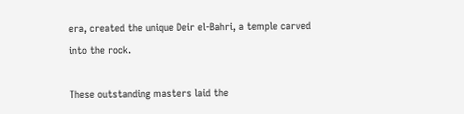era, created the unique Deir el-Bahri, a temple carved into the rock.

These outstanding masters laid the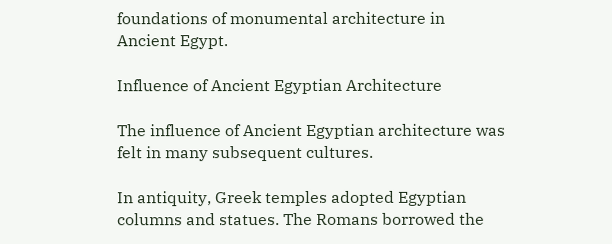foundations of monumental architecture in Ancient Egypt.

Influence of Ancient Egyptian Architecture

The influence of Ancient Egyptian architecture was felt in many subsequent cultures.

In antiquity, Greek temples adopted Egyptian columns and statues. The Romans borrowed the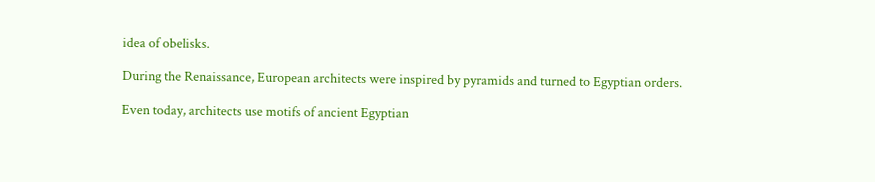idea of obelisks.

During the Renaissance, European architects were inspired by pyramids and turned to Egyptian orders.

Even today, architects use motifs of ancient Egyptian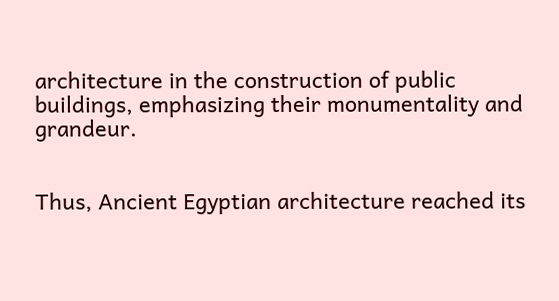architecture in the construction of public buildings, emphasizing their monumentality and grandeur.


Thus, Ancient Egyptian architecture reached its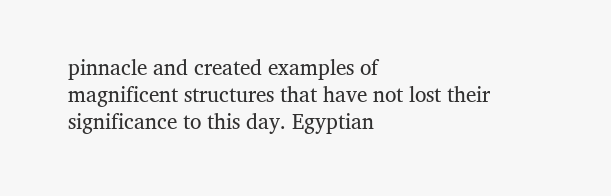pinnacle and created examples of magnificent structures that have not lost their significance to this day. Egyptian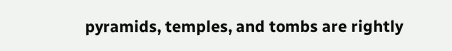pyramids, temples, and tombs are rightly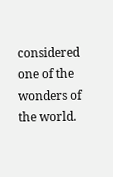considered one of the wonders of the world.